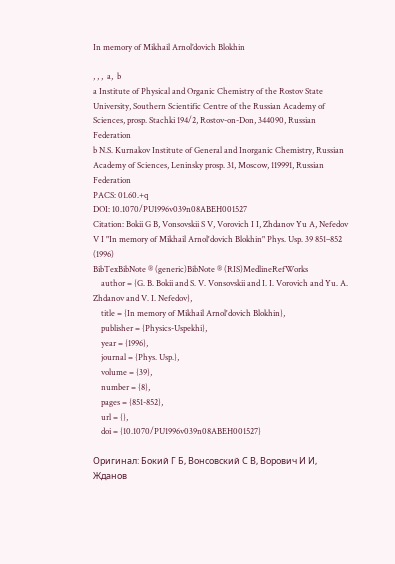In memory of Mikhail Arnol’dovich Blokhin

, , ,  a,  b
a Institute of Physical and Organic Chemistry of the Rostov State University, Southern Scientific Centre of the Russian Academy of Sciences, prosp. Stachki 194/2, Rostov-on-Don, 344090, Russian Federation
b N.S. Kurnakov Institute of General and Inorganic Chemistry, Russian Academy of Sciences, Leninsky prosp. 31, Moscow, 119991, Russian Federation
PACS: 01.60.+q
DOI: 10.1070/PU1996v039n08ABEH001527
Citation: Bokii G B, Vonsovskii S V, Vorovich I I, Zhdanov Yu A, Nefedov V I "In memory of Mikhail Arnol'dovich Blokhin" Phys. Usp. 39 851–852 (1996)
BibTexBibNote ® (generic)BibNote ® (RIS)MedlineRefWorks
    author = {G. B. Bokii and S. V. Vonsovskii and I. I. Vorovich and Yu. A. Zhdanov and V. I. Nefedov},
    title = {In memory of Mikhail Arnol'dovich Blokhin},
    publisher = {Physics-Uspekhi},
    year = {1996},
    journal = {Phys. Usp.},
    volume = {39},
    number = {8},
    pages = {851-852},
    url = {},
    doi = {10.1070/PU1996v039n08ABEH001527}

Оригинал: Бокий Г Б, Вонсовский С В, Ворович И И, Жданов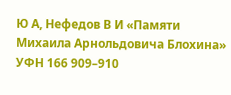Ю А, Нефедов В И «Памяти Михаила Арнольдовича Блохина» УФН 166 909–910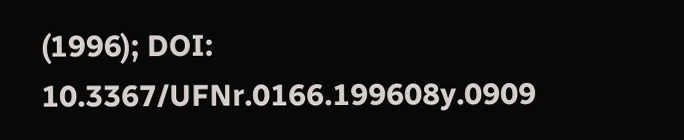(1996); DOI: 10.3367/UFNr.0166.199608y.0909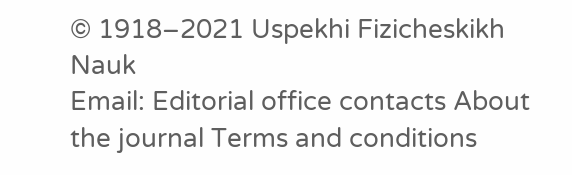© 1918–2021 Uspekhi Fizicheskikh Nauk
Email: Editorial office contacts About the journal Terms and conditions